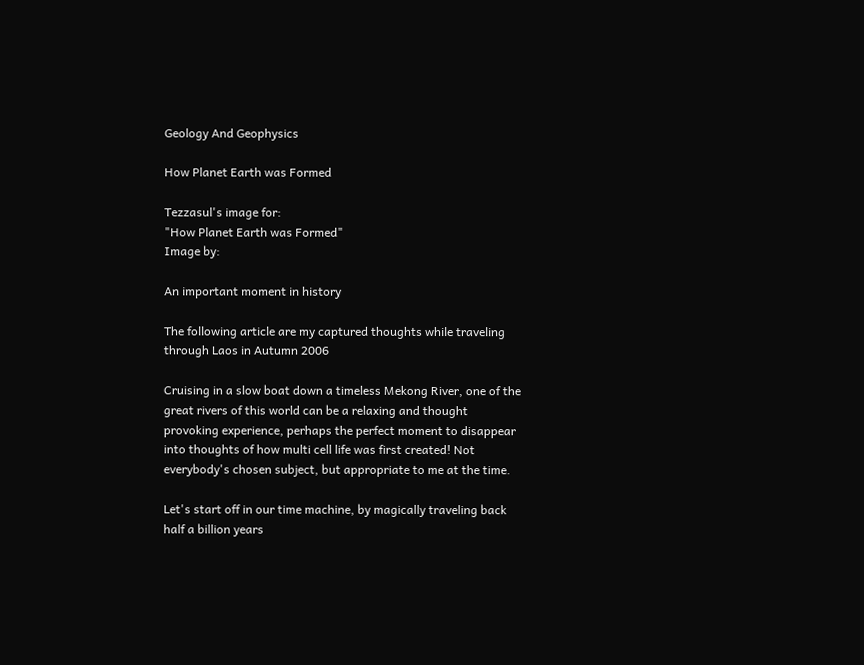Geology And Geophysics

How Planet Earth was Formed

Tezzasul's image for:
"How Planet Earth was Formed"
Image by:

An important moment in history

The following article are my captured thoughts while traveling through Laos in Autumn 2006

Cruising in a slow boat down a timeless Mekong River, one of the great rivers of this world can be a relaxing and thought provoking experience, perhaps the perfect moment to disappear into thoughts of how multi cell life was first created! Not everybody's chosen subject, but appropriate to me at the time.

Let's start off in our time machine, by magically traveling back half a billion years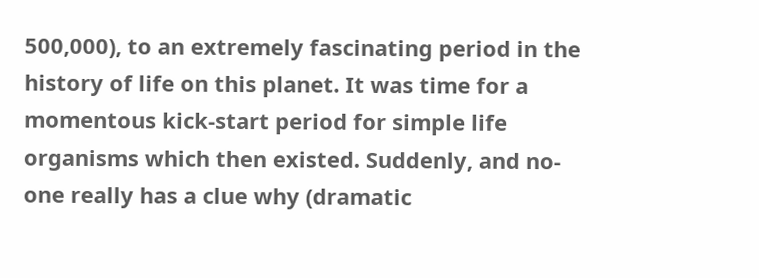500,000), to an extremely fascinating period in the history of life on this planet. It was time for a momentous kick-start period for simple life organisms which then existed. Suddenly, and no-one really has a clue why (dramatic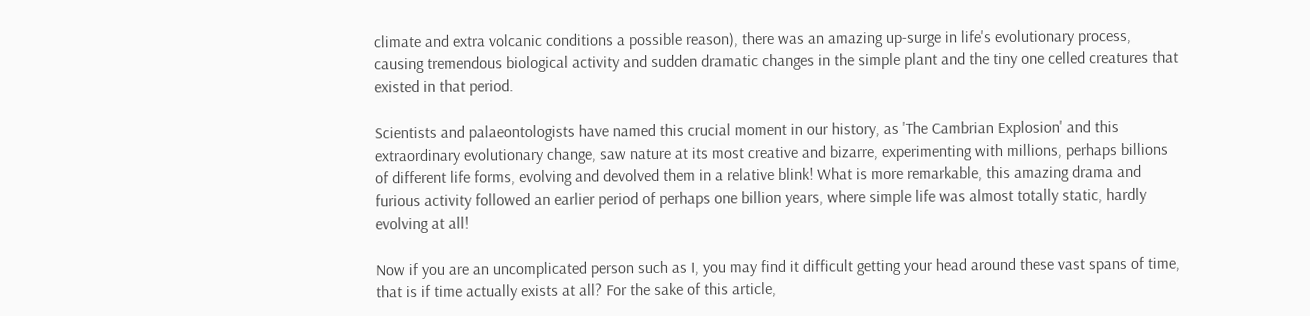climate and extra volcanic conditions a possible reason), there was an amazing up-surge in life's evolutionary process, causing tremendous biological activity and sudden dramatic changes in the simple plant and the tiny one celled creatures that existed in that period.

Scientists and palaeontologists have named this crucial moment in our history, as 'The Cambrian Explosion' and this extraordinary evolutionary change, saw nature at its most creative and bizarre, experimenting with millions, perhaps billions of different life forms, evolving and devolved them in a relative blink! What is more remarkable, this amazing drama and furious activity followed an earlier period of perhaps one billion years, where simple life was almost totally static, hardly evolving at all!

Now if you are an uncomplicated person such as I, you may find it difficult getting your head around these vast spans of time, that is if time actually exists at all? For the sake of this article,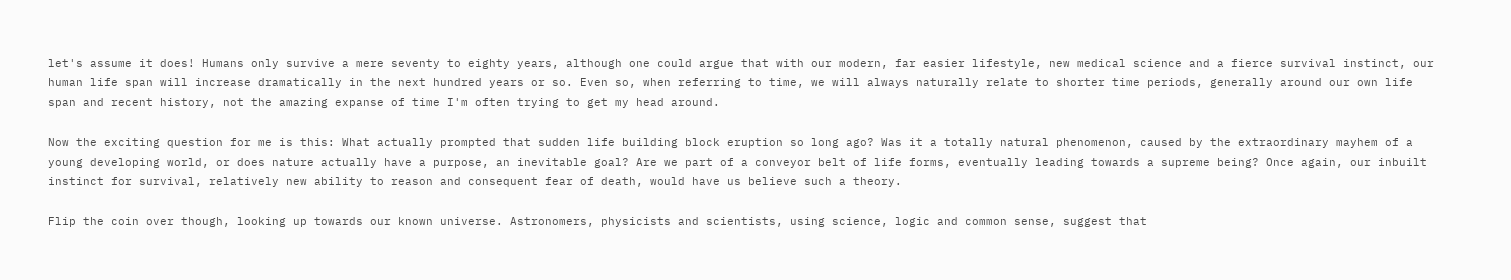let's assume it does! Humans only survive a mere seventy to eighty years, although one could argue that with our modern, far easier lifestyle, new medical science and a fierce survival instinct, our human life span will increase dramatically in the next hundred years or so. Even so, when referring to time, we will always naturally relate to shorter time periods, generally around our own life span and recent history, not the amazing expanse of time I'm often trying to get my head around.

Now the exciting question for me is this: What actually prompted that sudden life building block eruption so long ago? Was it a totally natural phenomenon, caused by the extraordinary mayhem of a young developing world, or does nature actually have a purpose, an inevitable goal? Are we part of a conveyor belt of life forms, eventually leading towards a supreme being? Once again, our inbuilt instinct for survival, relatively new ability to reason and consequent fear of death, would have us believe such a theory.

Flip the coin over though, looking up towards our known universe. Astronomers, physicists and scientists, using science, logic and common sense, suggest that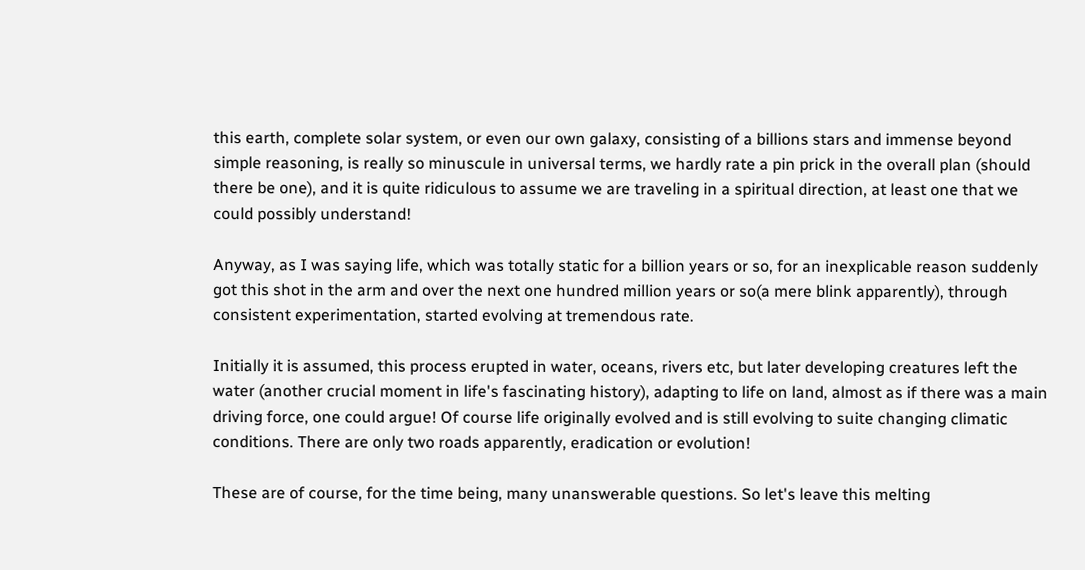this earth, complete solar system, or even our own galaxy, consisting of a billions stars and immense beyond simple reasoning, is really so minuscule in universal terms, we hardly rate a pin prick in the overall plan (should there be one), and it is quite ridiculous to assume we are traveling in a spiritual direction, at least one that we could possibly understand!

Anyway, as I was saying life, which was totally static for a billion years or so, for an inexplicable reason suddenly got this shot in the arm and over the next one hundred million years or so(a mere blink apparently), through consistent experimentation, started evolving at tremendous rate.

Initially it is assumed, this process erupted in water, oceans, rivers etc, but later developing creatures left the water (another crucial moment in life's fascinating history), adapting to life on land, almost as if there was a main driving force, one could argue! Of course life originally evolved and is still evolving to suite changing climatic conditions. There are only two roads apparently, eradication or evolution!

These are of course, for the time being, many unanswerable questions. So let's leave this melting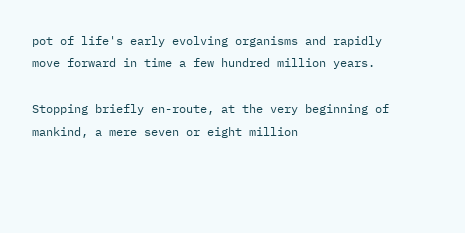pot of life's early evolving organisms and rapidly move forward in time a few hundred million years.

Stopping briefly en-route, at the very beginning of mankind, a mere seven or eight million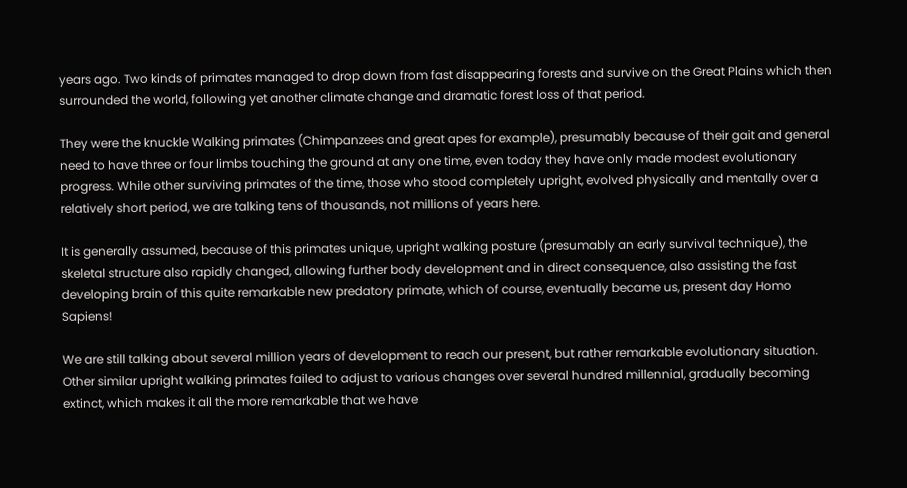years ago. Two kinds of primates managed to drop down from fast disappearing forests and survive on the Great Plains which then surrounded the world, following yet another climate change and dramatic forest loss of that period.

They were the knuckle Walking primates (Chimpanzees and great apes for example), presumably because of their gait and general need to have three or four limbs touching the ground at any one time, even today they have only made modest evolutionary progress. While other surviving primates of the time, those who stood completely upright, evolved physically and mentally over a relatively short period, we are talking tens of thousands, not millions of years here.

It is generally assumed, because of this primates unique, upright walking posture (presumably an early survival technique), the skeletal structure also rapidly changed, allowing further body development and in direct consequence, also assisting the fast developing brain of this quite remarkable new predatory primate, which of course, eventually became us, present day Homo Sapiens!

We are still talking about several million years of development to reach our present, but rather remarkable evolutionary situation. Other similar upright walking primates failed to adjust to various changes over several hundred millennial, gradually becoming extinct, which makes it all the more remarkable that we have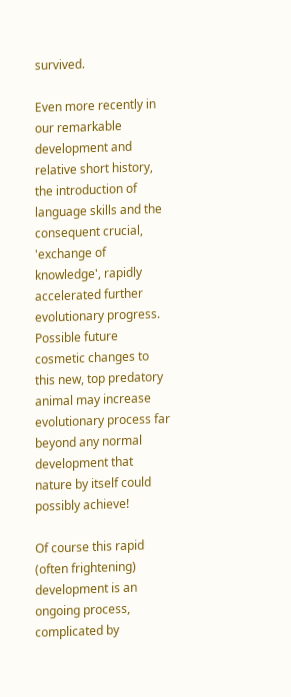survived.

Even more recently in our remarkable development and relative short history, the introduction of language skills and the consequent crucial, 'exchange of knowledge', rapidly accelerated further evolutionary progress. Possible future cosmetic changes to this new, top predatory animal may increase evolutionary process far beyond any normal development that nature by itself could possibly achieve!

Of course this rapid (often frightening) development is an ongoing process, complicated by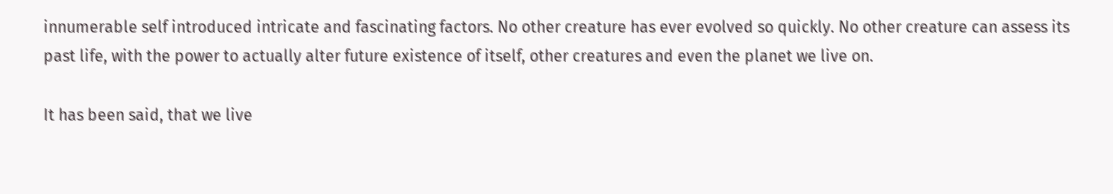innumerable self introduced intricate and fascinating factors. No other creature has ever evolved so quickly. No other creature can assess its past life, with the power to actually alter future existence of itself, other creatures and even the planet we live on.

It has been said, that we live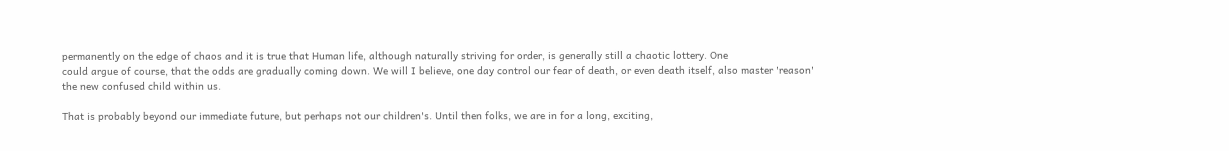permanently on the edge of chaos and it is true that Human life, although naturally striving for order, is generally still a chaotic lottery. One
could argue of course, that the odds are gradually coming down. We will I believe, one day control our fear of death, or even death itself, also master 'reason' the new confused child within us.

That is probably beyond our immediate future, but perhaps not our children's. Until then folks, we are in for a long, exciting,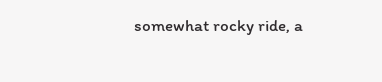somewhat rocky ride, a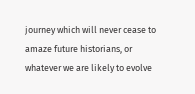journey which will never cease to amaze future historians, or whatever we are likely to evolve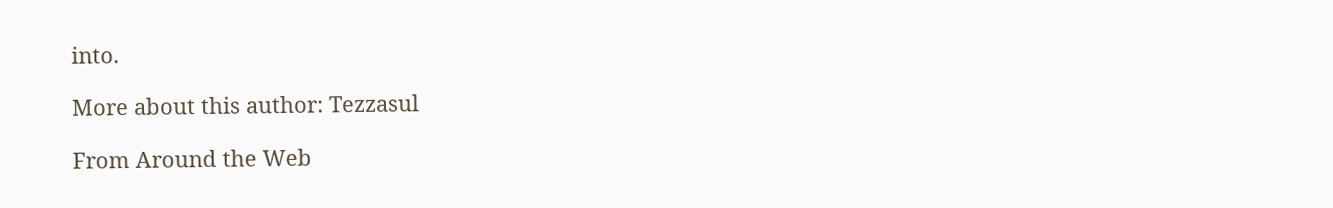into.

More about this author: Tezzasul

From Around the Web